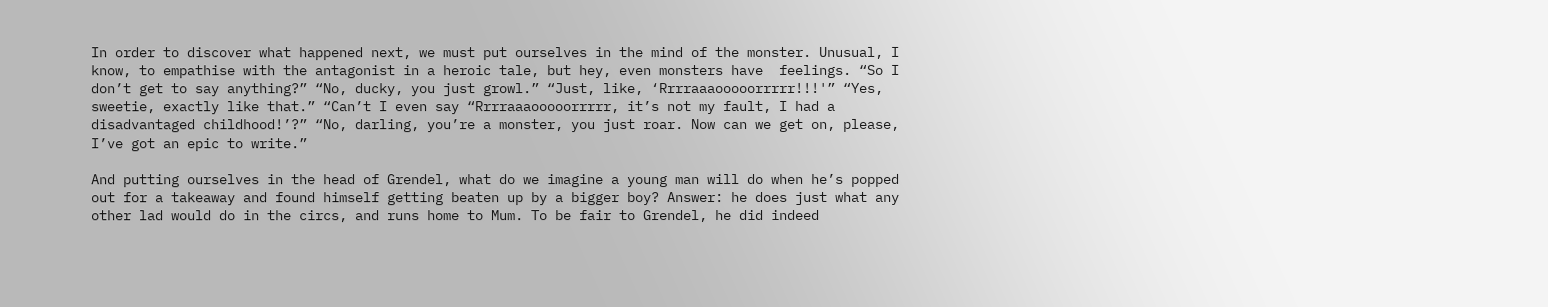In order to discover what happened next, we must put ourselves in the mind of the monster. Unusual, I know, to empathise with the antagonist in a heroic tale, but hey, even monsters have  feelings. “So I don’t get to say anything?” “No, ducky, you just growl.” “Just, like, ‘Rrrraaaooooorrrrr!!!'” “Yes, sweetie, exactly like that.” “Can’t I even say “Rrrraaaooooorrrrr, it’s not my fault, I had a disadvantaged childhood!’?” “No, darling, you’re a monster, you just roar. Now can we get on, please, I’ve got an epic to write.”

And putting ourselves in the head of Grendel, what do we imagine a young man will do when he’s popped out for a takeaway and found himself getting beaten up by a bigger boy? Answer: he does just what any other lad would do in the circs, and runs home to Mum. To be fair to Grendel, he did indeed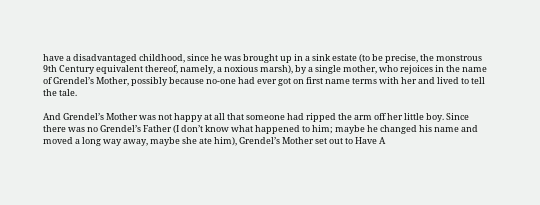have a disadvantaged childhood, since he was brought up in a sink estate (to be precise, the monstrous 9th Century equivalent thereof, namely, a noxious marsh), by a single mother, who rejoices in the name of Grendel’s Mother, possibly because no-one had ever got on first name terms with her and lived to tell the tale.

And Grendel’s Mother was not happy at all that someone had ripped the arm off her little boy. Since there was no Grendel’s Father (I don’t know what happened to him; maybe he changed his name and moved a long way away, maybe she ate him), Grendel’s Mother set out to Have A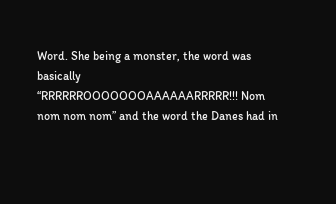Word. She being a monster, the word was basically “RRRRRROOOOOOOAAAAAARRRRR!!! Nom nom nom nom” and the word the Danes had in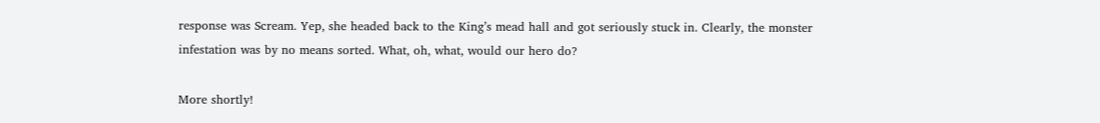response was Scream. Yep, she headed back to the King’s mead hall and got seriously stuck in. Clearly, the monster infestation was by no means sorted. What, oh, what, would our hero do?

More shortly!